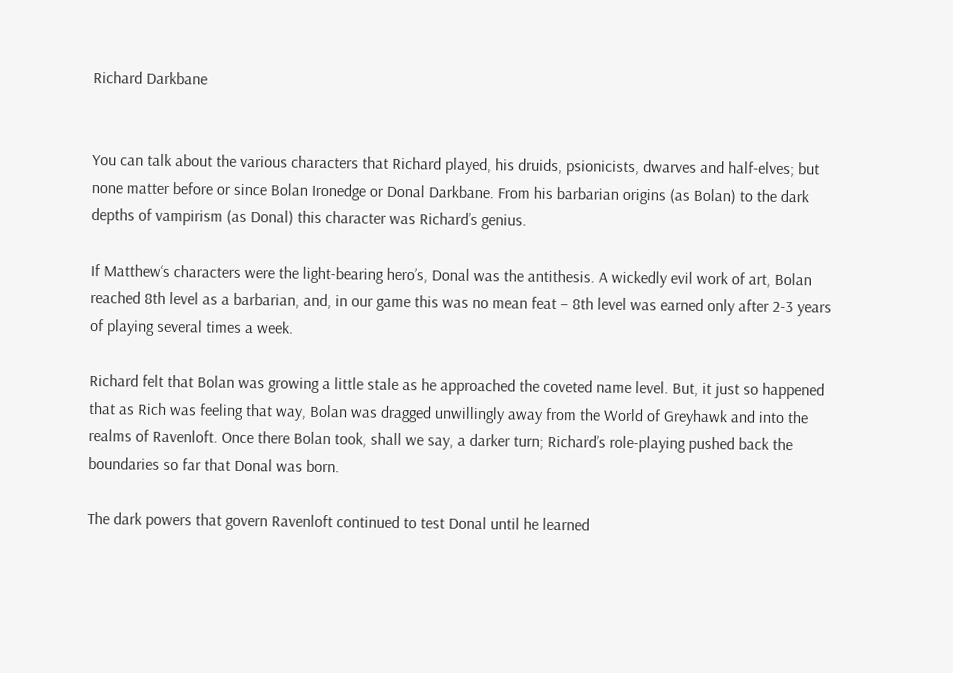Richard Darkbane


You can talk about the various characters that Richard played, his druids, psionicists, dwarves and half-elves; but none matter before or since Bolan Ironedge or Donal Darkbane. From his barbarian origins (as Bolan) to the dark depths of vampirism (as Donal) this character was Richard’s genius.

If Matthew‘s characters were the light-bearing hero’s, Donal was the antithesis. A wickedly evil work of art, Bolan reached 8th level as a barbarian, and, in our game this was no mean feat – 8th level was earned only after 2-3 years of playing several times a week.

Richard felt that Bolan was growing a little stale as he approached the coveted name level. But, it just so happened that as Rich was feeling that way, Bolan was dragged unwillingly away from the World of Greyhawk and into the realms of Ravenloft. Once there Bolan took, shall we say, a darker turn; Richard’s role-playing pushed back the boundaries so far that Donal was born.

The dark powers that govern Ravenloft continued to test Donal until he learned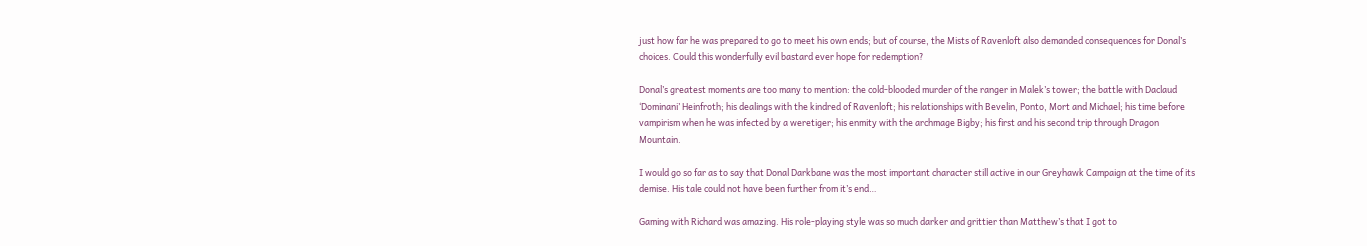just how far he was prepared to go to meet his own ends; but of course, the Mists of Ravenloft also demanded consequences for Donal’s choices. Could this wonderfully evil bastard ever hope for redemption?

Donal’s greatest moments are too many to mention: the cold-blooded murder of the ranger in Malek’s tower; the battle with Daclaud ‘Dominani’ Heinfroth; his dealings with the kindred of Ravenloft; his relationships with Bevelin, Ponto, Mort and Michael; his time before vampirism when he was infected by a weretiger; his enmity with the archmage Bigby; his first and his second trip through Dragon Mountain.

I would go so far as to say that Donal Darkbane was the most important character still active in our Greyhawk Campaign at the time of its demise. His tale could not have been further from it’s end…

Gaming with Richard was amazing. His role-playing style was so much darker and grittier than Matthew’s that I got to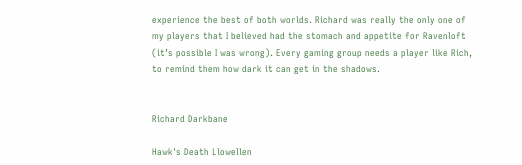experience the best of both worlds. Richard was really the only one of my players that I believed had the stomach and appetite for Ravenloft (it’s possible I was wrong). Every gaming group needs a player like Rich, to remind them how dark it can get in the shadows.


Richard Darkbane

Hawk's Death Llowellen